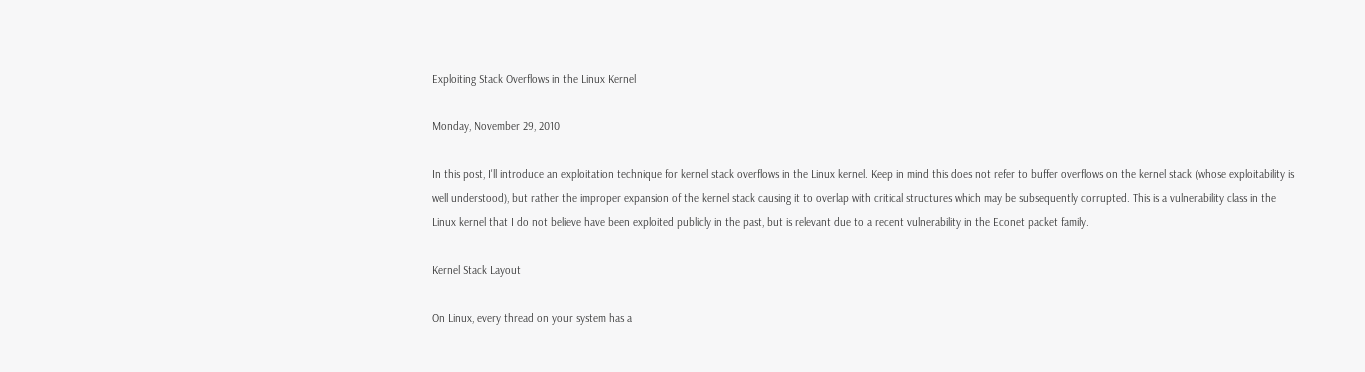Exploiting Stack Overflows in the Linux Kernel

Monday, November 29, 2010

In this post, I'll introduce an exploitation technique for kernel stack overflows in the Linux kernel. Keep in mind this does not refer to buffer overflows on the kernel stack (whose exploitability is well understood), but rather the improper expansion of the kernel stack causing it to overlap with critical structures which may be subsequently corrupted. This is a vulnerability class in the Linux kernel that I do not believe have been exploited publicly in the past, but is relevant due to a recent vulnerability in the Econet packet family.

Kernel Stack Layout

On Linux, every thread on your system has a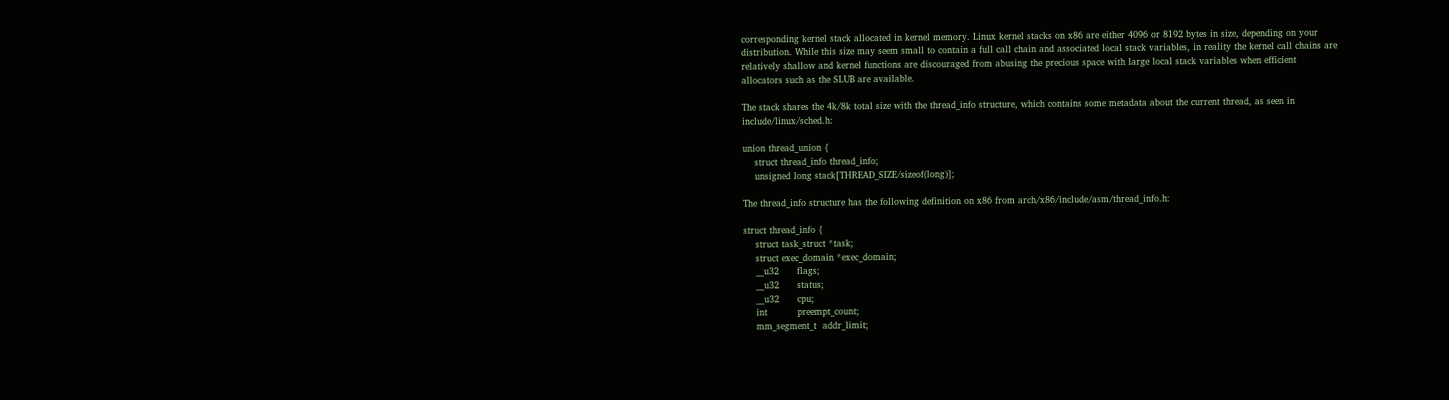corresponding kernel stack allocated in kernel memory. Linux kernel stacks on x86 are either 4096 or 8192 bytes in size, depending on your distribution. While this size may seem small to contain a full call chain and associated local stack variables, in reality the kernel call chains are relatively shallow and kernel functions are discouraged from abusing the precious space with large local stack variables when efficient allocators such as the SLUB are available.

The stack shares the 4k/8k total size with the thread_info structure, which contains some metadata about the current thread, as seen in include/linux/sched.h:

union thread_union {
    struct thread_info thread_info;
    unsigned long stack[THREAD_SIZE/sizeof(long)];

The thread_info structure has the following definition on x86 from arch/x86/include/asm/thread_info.h:

struct thread_info {
    struct task_struct *task;
    struct exec_domain *exec_domain;
    __u32      flags;
    __u32      status;
    __u32      cpu;
    int          preempt_count;
    mm_segment_t  addr_limit;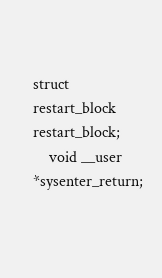struct restart_block restart_block;
    void __user     *sysenter_return;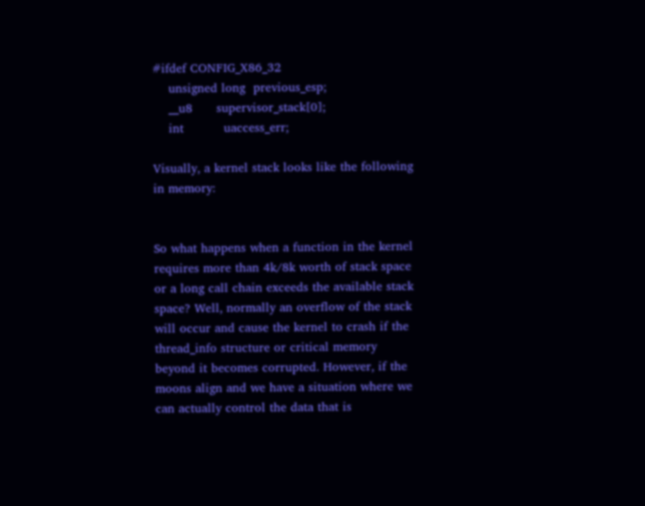#ifdef CONFIG_X86_32
    unsigned long  previous_esp;
    __u8      supervisor_stack[0];
    int          uaccess_err;

Visually, a kernel stack looks like the following in memory:


So what happens when a function in the kernel requires more than 4k/8k worth of stack space or a long call chain exceeds the available stack space? Well, normally an overflow of the stack will occur and cause the kernel to crash if the thread_info structure or critical memory beyond it becomes corrupted. However, if the moons align and we have a situation where we can actually control the data that is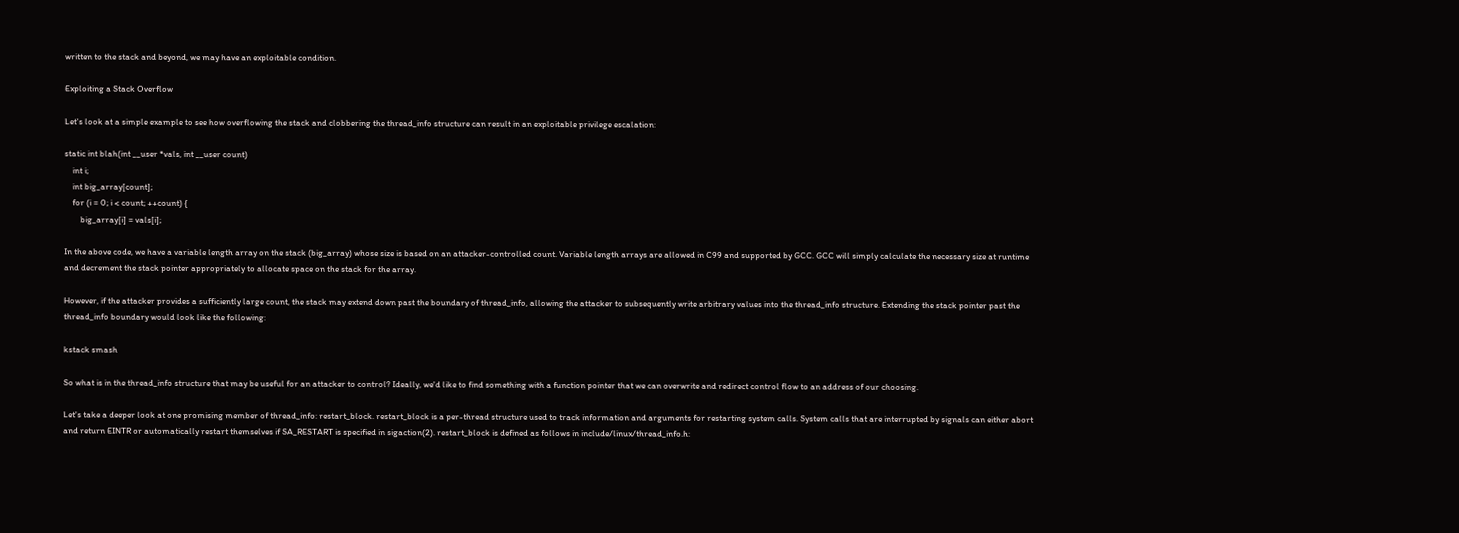written to the stack and beyond, we may have an exploitable condition.

Exploiting a Stack Overflow

Let's look at a simple example to see how overflowing the stack and clobbering the thread_info structure can result in an exploitable privilege escalation:

static int blah(int __user *vals, int __user count)
    int i;
    int big_array[count];
    for (i = 0; i < count; ++count) {
        big_array[i] = vals[i];

In the above code, we have a variable length array on the stack (big_array) whose size is based on an attacker-controlled count. Variable length arrays are allowed in C99 and supported by GCC. GCC will simply calculate the necessary size at runtime and decrement the stack pointer appropriately to allocate space on the stack for the array.

However, if the attacker provides a sufficiently large count, the stack may extend down past the boundary of thread_info, allowing the attacker to subsequently write arbitrary values into the thread_info structure. Extending the stack pointer past the thread_info boundary would look like the following:

kstack smash

So what is in the thread_info structure that may be useful for an attacker to control? Ideally, we'd like to find something with a function pointer that we can overwrite and redirect control flow to an address of our choosing.

Let's take a deeper look at one promising member of thread_info: restart_block. restart_block is a per-thread structure used to track information and arguments for restarting system calls. System calls that are interrupted by signals can either abort and return EINTR or automatically restart themselves if SA_RESTART is specified in sigaction(2). restart_block is defined as follows in include/linux/thread_info.h: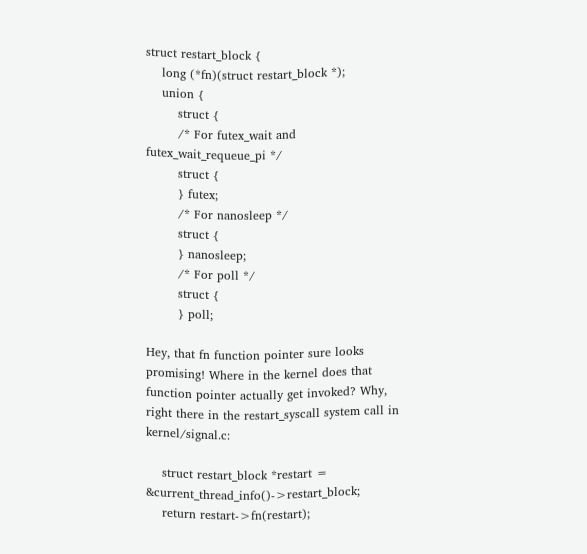struct restart_block {
    long (*fn)(struct restart_block *);
    union {
        struct {
        /* For futex_wait and futex_wait_requeue_pi */
        struct {
        } futex;
        /* For nanosleep */
        struct {
        } nanosleep;
        /* For poll */
        struct {
        } poll;

Hey, that fn function pointer sure looks promising! Where in the kernel does that function pointer actually get invoked? Why, right there in the restart_syscall system call in kernel/signal.c:

    struct restart_block *restart = &current_thread_info()->restart_block;
    return restart->fn(restart);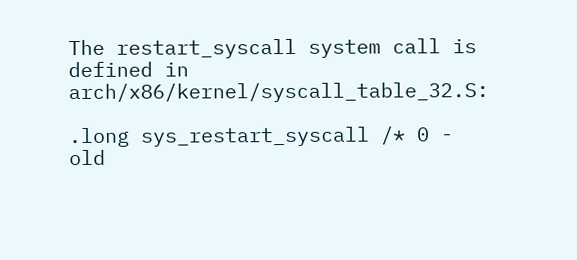The restart_syscall system call is defined in arch/x86/kernel/syscall_table_32.S:

.long sys_restart_syscall /* 0 - old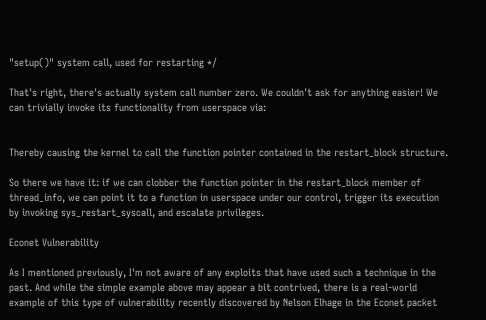"setup()" system call, used for restarting */

That's right, there's actually system call number zero. We couldn't ask for anything easier! We can trivially invoke its functionality from userspace via:


Thereby causing the kernel to call the function pointer contained in the restart_block structure.

So there we have it: if we can clobber the function pointer in the restart_block member of thread_info, we can point it to a function in userspace under our control, trigger its execution by invoking sys_restart_syscall, and escalate privileges.

Econet Vulnerability

As I mentioned previously, I'm not aware of any exploits that have used such a technique in the past. And while the simple example above may appear a bit contrived, there is a real-world example of this type of vulnerability recently discovered by Nelson Elhage in the Econet packet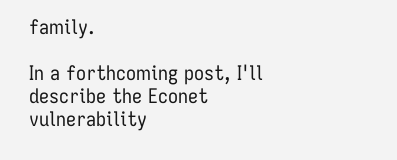family.

In a forthcoming post, I'll describe the Econet vulnerability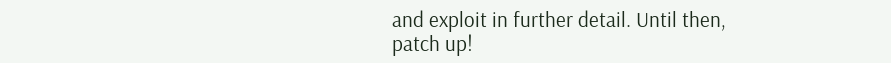and exploit in further detail. Until then, patch up!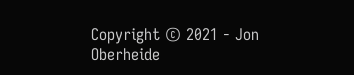Copyright © 2021 - Jon Oberheide